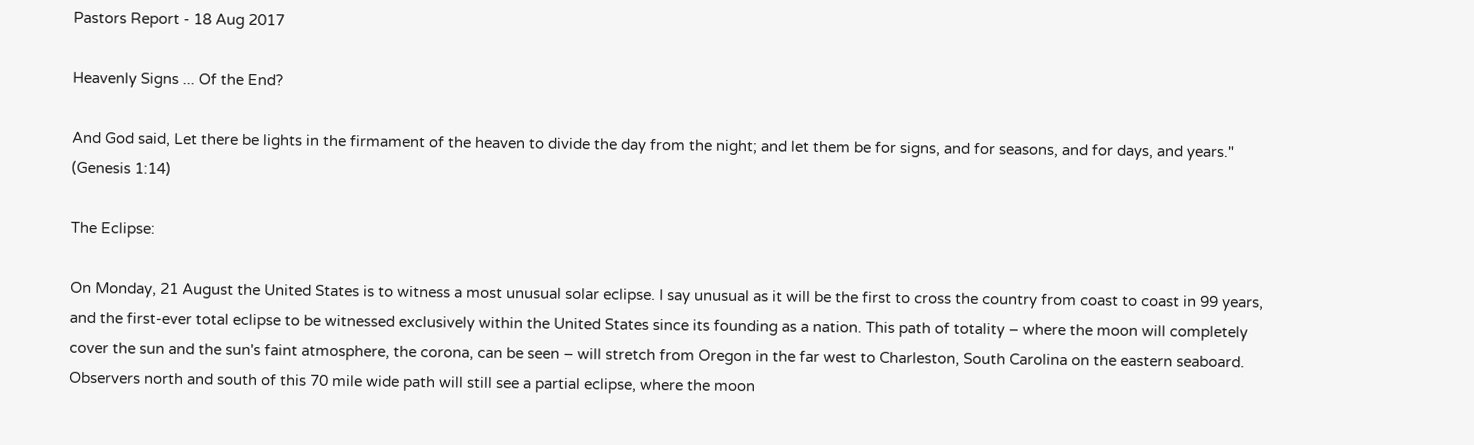Pastors Report - 18 Aug 2017

Heavenly Signs ... Of the End?

And God said, Let there be lights in the firmament of the heaven to divide the day from the night; and let them be for signs, and for seasons, and for days, and years." (Genesis 1:14)

The Eclipse:

On Monday, 21 August the United States is to witness a most unusual solar eclipse. I say unusual as it will be the first to cross the country from coast to coast in 99 years, and the first-ever total eclipse to be witnessed exclusively within the United States since its founding as a nation. This path of totality – where the moon will completely cover the sun and the sun's faint atmosphere, the corona, can be seen – will stretch from Oregon in the far west to Charleston, South Carolina on the eastern seaboard. Observers north and south of this 70 mile wide path will still see a partial eclipse, where the moon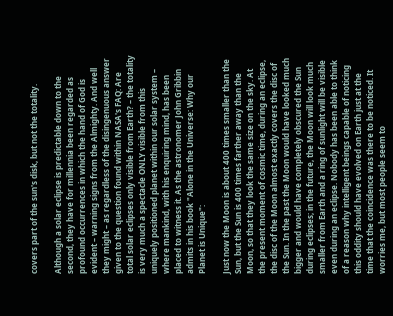covers part of the sun's disk, but not the totality.

Although a solar eclipse is predictable down to the second, they have for millennia been regarded as profound occurrences in which the hand of God is evident – warning signs from the Almighty. And well they might – as regardless of the disingenuous answer given to the question found within NASA's FAQ: Are total solar eclipses only visible from Earth? – the totality is very much a spectacle ONLY visible from this uniquely positioned planet within our solar system – where mankind, with his enquiring mind, has been placed to witness it. As the astronomer John Gribbin admits in his book "Alone in the Universe: Why our Planet is Unique":

Just now the Moon is about 400 times smaller than the Sun, but the Sun is 400 times farther away than the Moon, so that they look the same size on the sky. At the present moment of cosmic time, during an eclipse, the disc of the Moon almost exactly covers the disc of the Sun. In the past the Moon would have looked much bigger and would have completely obscured the Sun during eclipses; in the future, the Moon will look much smaller from Earth and a ring of sunlight will be visible even during an eclipse. Nobody has been able to think of a reason why intelligent beings capable of noticing this oddity should have evolved on Earth just at the time that the coincidence was there to be noticed. It worries me, but most people seem to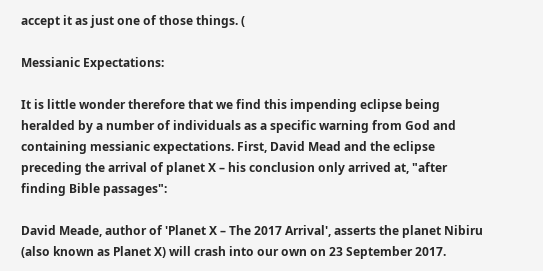accept it as just one of those things. (

Messianic Expectations:

It is little wonder therefore that we find this impending eclipse being heralded by a number of individuals as a specific warning from God and containing messianic expectations. First, David Mead and the eclipse preceding the arrival of planet X – his conclusion only arrived at, "after finding Bible passages":

David Meade, author of 'Planet X – The 2017 Arrival', asserts the planet Nibiru (also known as Planet X) will crash into our own on 23 September 2017.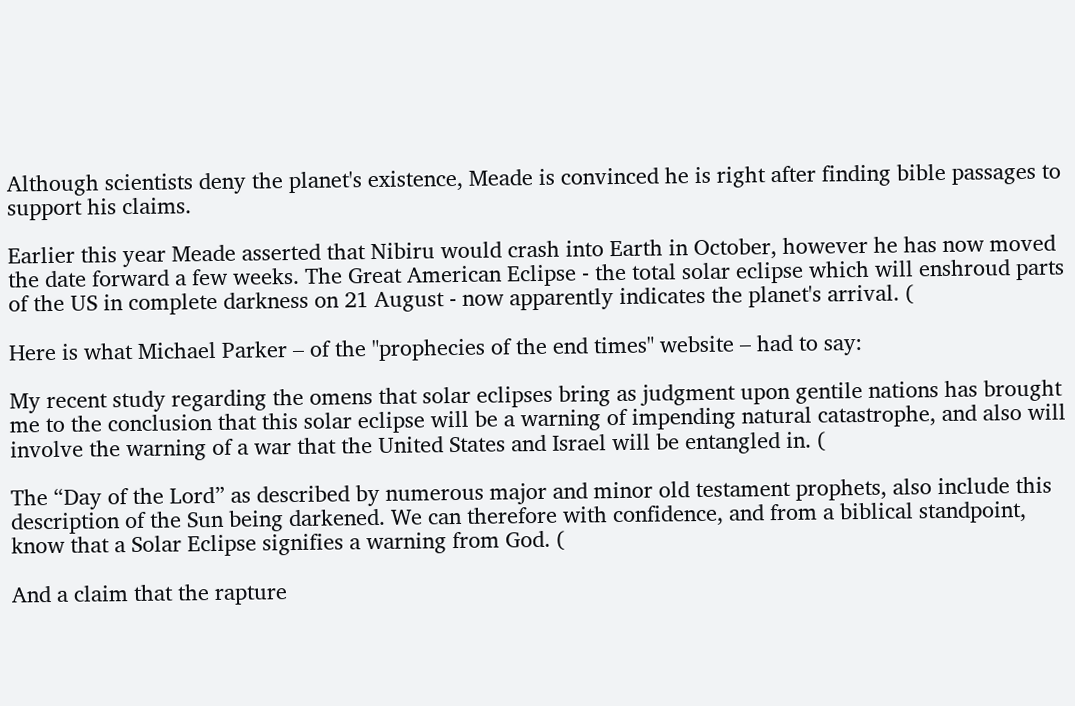Although scientists deny the planet's existence, Meade is convinced he is right after finding bible passages to support his claims.

Earlier this year Meade asserted that Nibiru would crash into Earth in October, however he has now moved the date forward a few weeks. The Great American Eclipse - the total solar eclipse which will enshroud parts of the US in complete darkness on 21 August - now apparently indicates the planet's arrival. (

Here is what Michael Parker – of the "prophecies of the end times" website – had to say:

My recent study regarding the omens that solar eclipses bring as judgment upon gentile nations has brought me to the conclusion that this solar eclipse will be a warning of impending natural catastrophe, and also will involve the warning of a war that the United States and Israel will be entangled in. (

The “Day of the Lord” as described by numerous major and minor old testament prophets, also include this description of the Sun being darkened. We can therefore with confidence, and from a biblical standpoint, know that a Solar Eclipse signifies a warning from God. (

And a claim that the rapture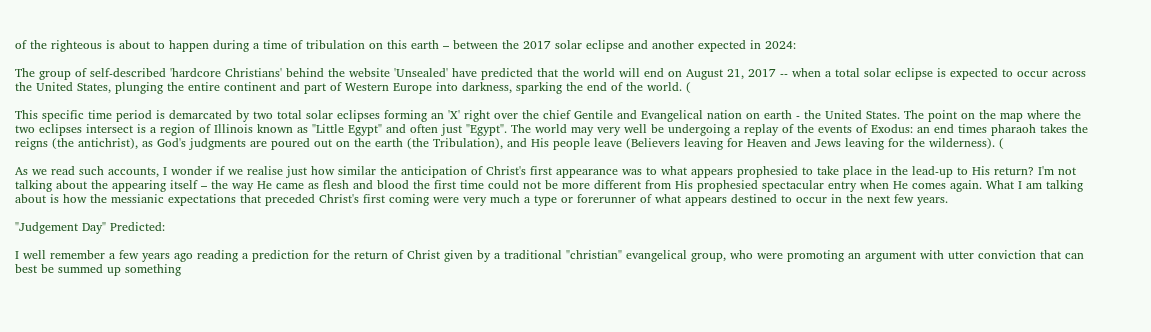of the righteous is about to happen during a time of tribulation on this earth – between the 2017 solar eclipse and another expected in 2024:

The group of self-described 'hardcore Christians' behind the website 'Unsealed' have predicted that the world will end on August 21, 2017 -- when a total solar eclipse is expected to occur across the United States, plunging the entire continent and part of Western Europe into darkness, sparking the end of the world. (

This specific time period is demarcated by two total solar eclipses forming an 'X' right over the chief Gentile and Evangelical nation on earth - the United States. The point on the map where the two eclipses intersect is a region of Illinois known as "Little Egypt" and often just "Egypt". The world may very well be undergoing a replay of the events of Exodus: an end times pharaoh takes the reigns (the antichrist), as God's judgments are poured out on the earth (the Tribulation), and His people leave (Believers leaving for Heaven and Jews leaving for the wilderness). (

As we read such accounts, I wonder if we realise just how similar the anticipation of Christ's first appearance was to what appears prophesied to take place in the lead-up to His return? I'm not talking about the appearing itself – the way He came as flesh and blood the first time could not be more different from His prophesied spectacular entry when He comes again. What I am talking about is how the messianic expectations that preceded Christ's first coming were very much a type or forerunner of what appears destined to occur in the next few years.

"Judgement Day" Predicted:

I well remember a few years ago reading a prediction for the return of Christ given by a traditional "christian" evangelical group, who were promoting an argument with utter conviction that can best be summed up something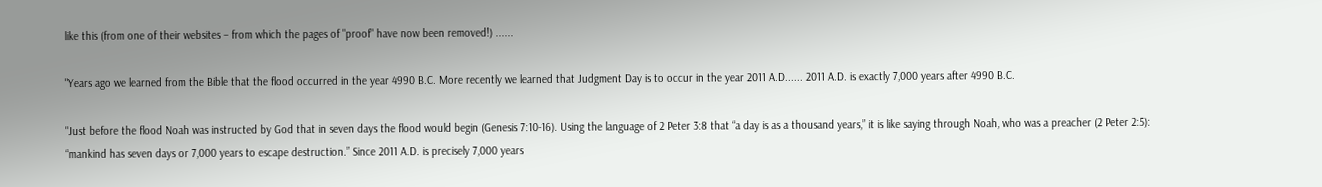like this (from one of their websites – from which the pages of "proof" have now been removed!) ......

"Years ago we learned from the Bible that the flood occurred in the year 4990 B.C. More recently we learned that Judgment Day is to occur in the year 2011 A.D...... 2011 A.D. is exactly 7,000 years after 4990 B.C.

"Just before the flood Noah was instructed by God that in seven days the flood would begin (Genesis 7:10-16). Using the language of 2 Peter 3:8 that “a day is as a thousand years,” it is like saying through Noah, who was a preacher (2 Peter 2:5): “mankind has seven days or 7,000 years to escape destruction.” Since 2011 A.D. is precisely 7,000 years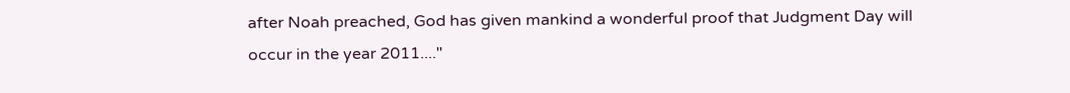after Noah preached, God has given mankind a wonderful proof that Judgment Day will occur in the year 2011...."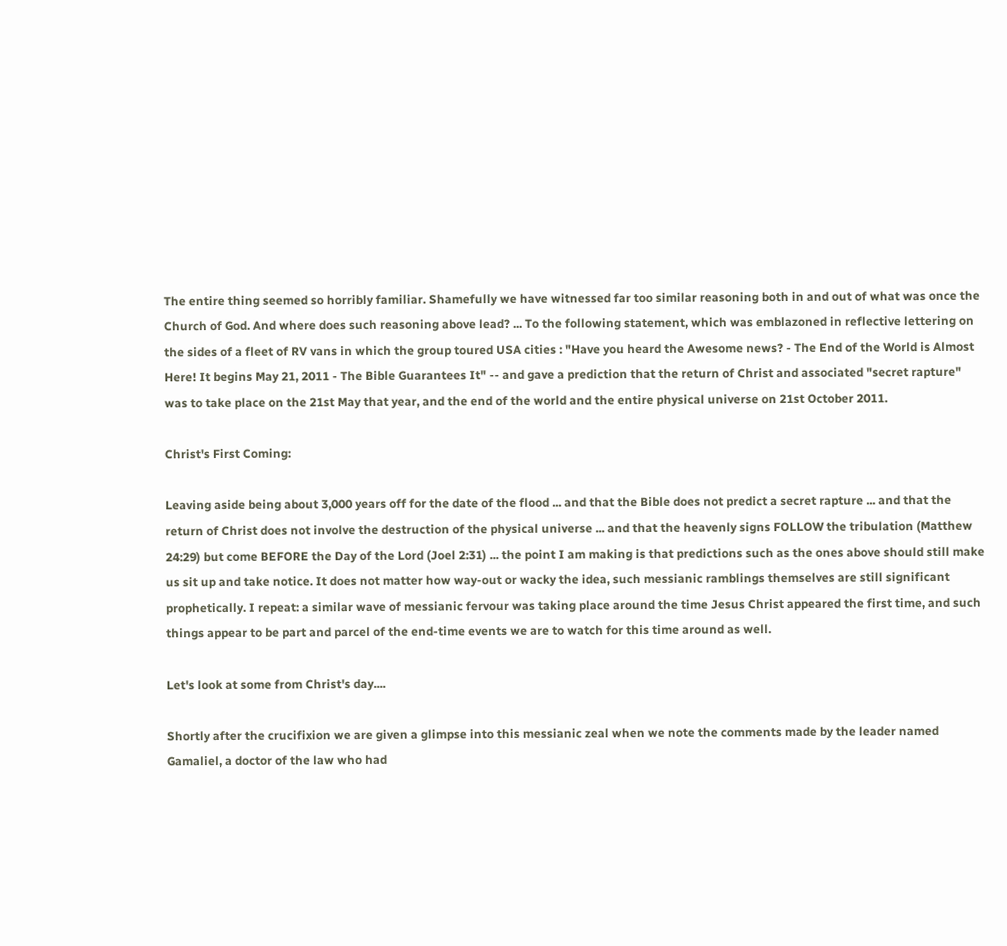The entire thing seemed so horribly familiar. Shamefully we have witnessed far too similar reasoning both in and out of what was once the Church of God. And where does such reasoning above lead? ... To the following statement, which was emblazoned in reflective lettering on the sides of a fleet of RV vans in which the group toured USA cities : "Have you heard the Awesome news? - The End of the World is Almost Here! It begins May 21, 2011 - The Bible Guarantees It" -- and gave a prediction that the return of Christ and associated "secret rapture" was to take place on the 21st May that year, and the end of the world and the entire physical universe on 21st October 2011.

Christ's First Coming:

Leaving aside being about 3,000 years off for the date of the flood ... and that the Bible does not predict a secret rapture ... and that the return of Christ does not involve the destruction of the physical universe ... and that the heavenly signs FOLLOW the tribulation (Matthew 24:29) but come BEFORE the Day of the Lord (Joel 2:31) ... the point I am making is that predictions such as the ones above should still make us sit up and take notice. It does not matter how way-out or wacky the idea, such messianic ramblings themselves are still significant prophetically. I repeat: a similar wave of messianic fervour was taking place around the time Jesus Christ appeared the first time, and such things appear to be part and parcel of the end-time events we are to watch for this time around as well.

Let's look at some from Christ's day....

Shortly after the crucifixion we are given a glimpse into this messianic zeal when we note the comments made by the leader named Gamaliel, a doctor of the law who had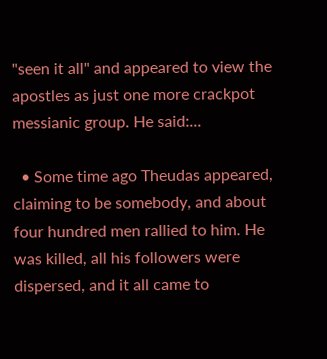"seen it all" and appeared to view the apostles as just one more crackpot messianic group. He said:...

  • Some time ago Theudas appeared, claiming to be somebody, and about four hundred men rallied to him. He was killed, all his followers were dispersed, and it all came to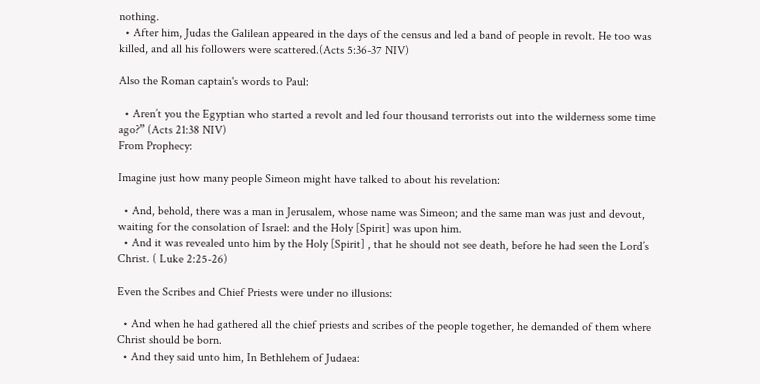nothing.
  • After him, Judas the Galilean appeared in the days of the census and led a band of people in revolt. He too was killed, and all his followers were scattered.(Acts 5:36-37 NIV)

Also the Roman captain's words to Paul:

  • Aren’t you the Egyptian who started a revolt and led four thousand terrorists out into the wilderness some time ago?” (Acts 21:38 NIV)
From Prophecy:

Imagine just how many people Simeon might have talked to about his revelation:

  • And, behold, there was a man in Jerusalem, whose name was Simeon; and the same man was just and devout, waiting for the consolation of Israel: and the Holy [Spirit] was upon him.
  • And it was revealed unto him by the Holy [Spirit] , that he should not see death, before he had seen the Lord’s Christ. ( Luke 2:25-26)

Even the Scribes and Chief Priests were under no illusions:

  • And when he had gathered all the chief priests and scribes of the people together, he demanded of them where Christ should be born.
  • And they said unto him, In Bethlehem of Judaea: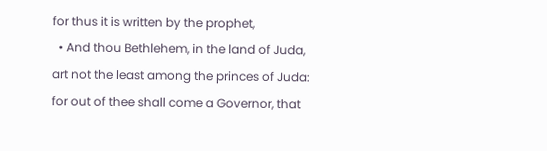for thus it is written by the prophet,
  • And thou Bethlehem, in the land of Juda, art not the least among the princes of Juda: for out of thee shall come a Governor, that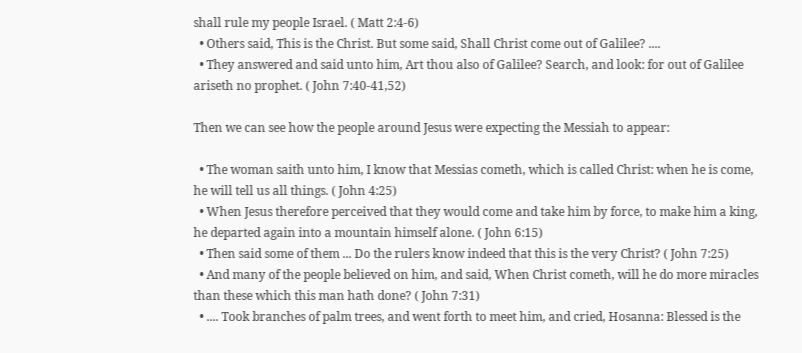shall rule my people Israel. ( Matt 2:4-6)
  • Others said, This is the Christ. But some said, Shall Christ come out of Galilee? ....
  • They answered and said unto him, Art thou also of Galilee? Search, and look: for out of Galilee ariseth no prophet. ( John 7:40-41,52)

Then we can see how the people around Jesus were expecting the Messiah to appear:

  • The woman saith unto him, I know that Messias cometh, which is called Christ: when he is come, he will tell us all things. ( John 4:25)
  • When Jesus therefore perceived that they would come and take him by force, to make him a king, he departed again into a mountain himself alone. ( John 6:15)
  • Then said some of them ... Do the rulers know indeed that this is the very Christ? ( John 7:25)
  • And many of the people believed on him, and said, When Christ cometh, will he do more miracles than these which this man hath done? ( John 7:31)
  • .... Took branches of palm trees, and went forth to meet him, and cried, Hosanna: Blessed is the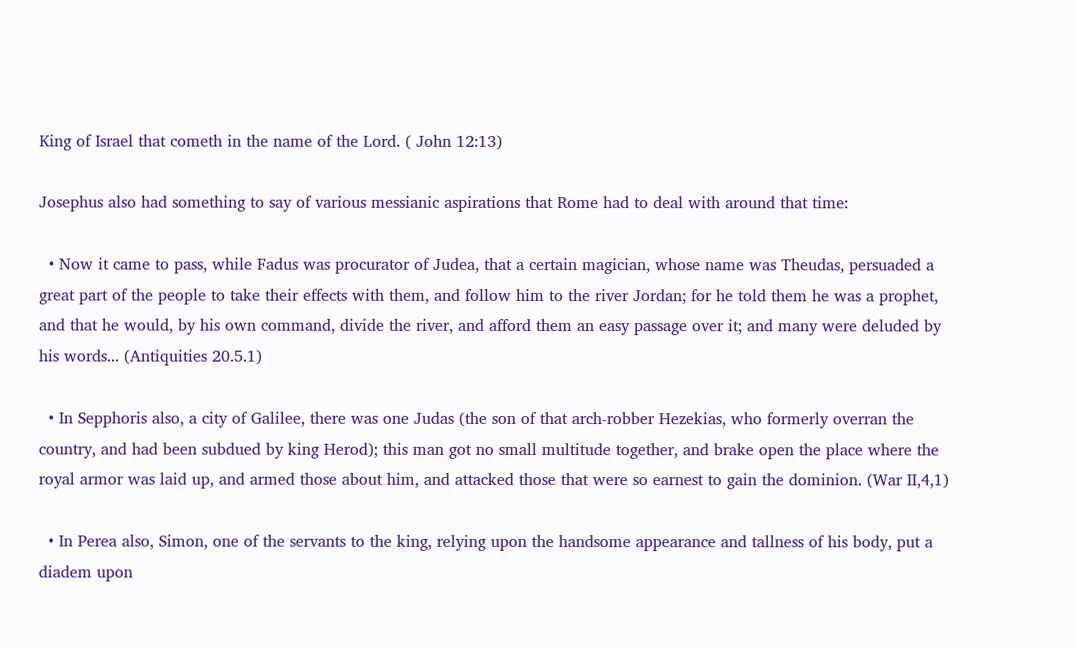King of Israel that cometh in the name of the Lord. ( John 12:13)

Josephus also had something to say of various messianic aspirations that Rome had to deal with around that time:

  • Now it came to pass, while Fadus was procurator of Judea, that a certain magician, whose name was Theudas, persuaded a great part of the people to take their effects with them, and follow him to the river Jordan; for he told them he was a prophet, and that he would, by his own command, divide the river, and afford them an easy passage over it; and many were deluded by his words... (Antiquities 20.5.1)

  • In Sepphoris also, a city of Galilee, there was one Judas (the son of that arch-robber Hezekias, who formerly overran the country, and had been subdued by king Herod); this man got no small multitude together, and brake open the place where the royal armor was laid up, and armed those about him, and attacked those that were so earnest to gain the dominion. (War II,4,1)

  • In Perea also, Simon, one of the servants to the king, relying upon the handsome appearance and tallness of his body, put a diadem upon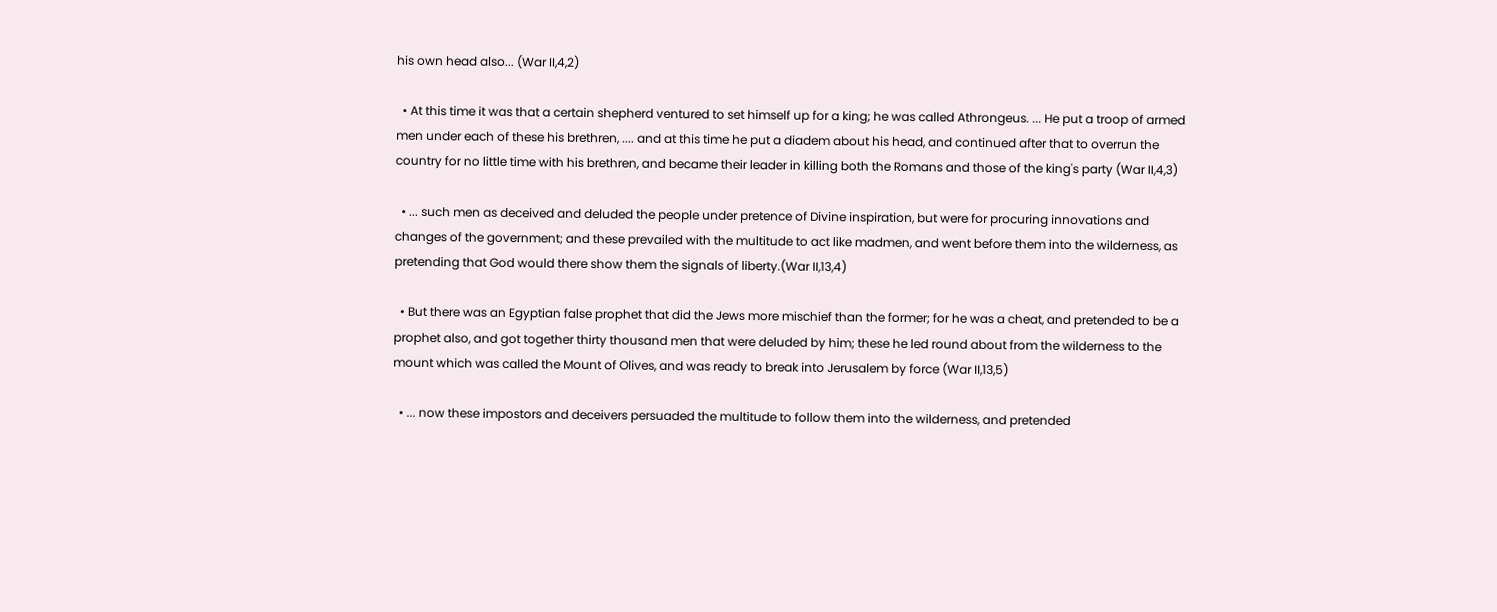his own head also... (War II,4,2)

  • At this time it was that a certain shepherd ventured to set himself up for a king; he was called Athrongeus. ... He put a troop of armed men under each of these his brethren, .... and at this time he put a diadem about his head, and continued after that to overrun the country for no little time with his brethren, and became their leader in killing both the Romans and those of the king's party (War II,4,3)

  • ... such men as deceived and deluded the people under pretence of Divine inspiration, but were for procuring innovations and changes of the government; and these prevailed with the multitude to act like madmen, and went before them into the wilderness, as pretending that God would there show them the signals of liberty.(War II,13,4)

  • But there was an Egyptian false prophet that did the Jews more mischief than the former; for he was a cheat, and pretended to be a prophet also, and got together thirty thousand men that were deluded by him; these he led round about from the wilderness to the mount which was called the Mount of Olives, and was ready to break into Jerusalem by force (War II,13,5)

  • ... now these impostors and deceivers persuaded the multitude to follow them into the wilderness, and pretended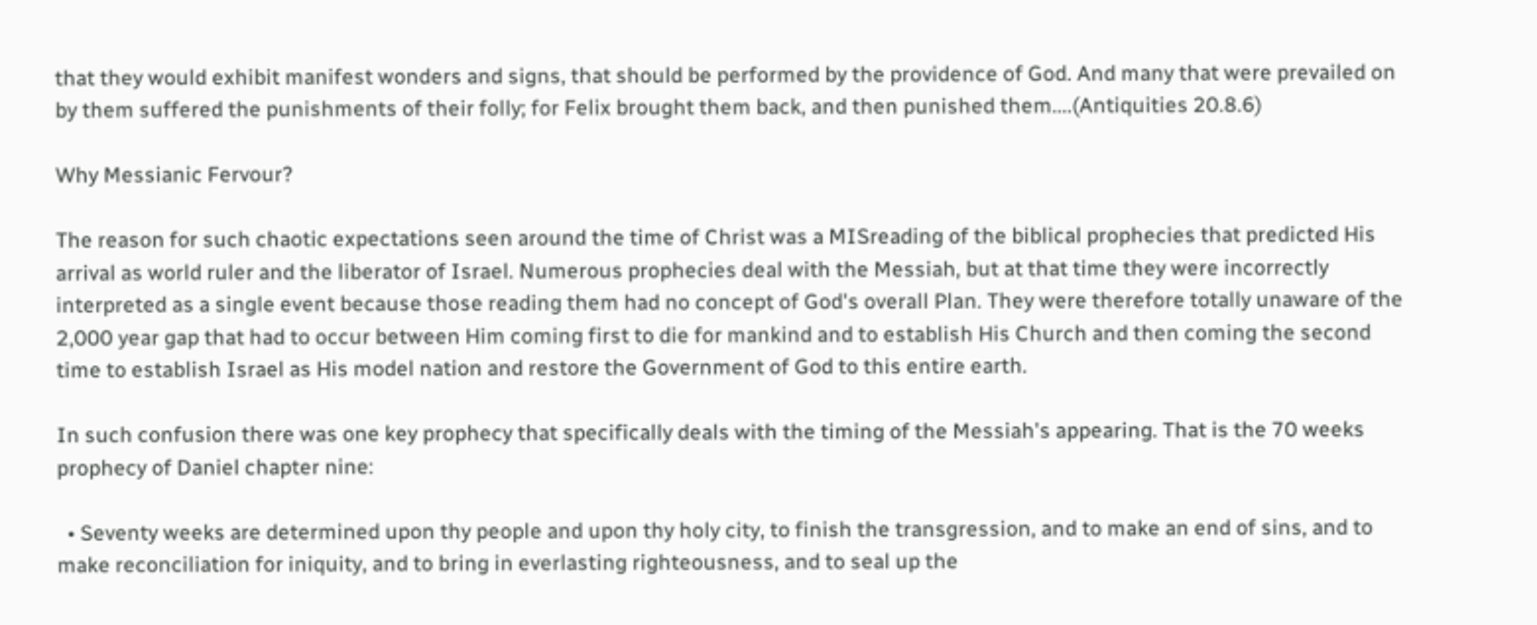that they would exhibit manifest wonders and signs, that should be performed by the providence of God. And many that were prevailed on by them suffered the punishments of their folly; for Felix brought them back, and then punished them....(Antiquities 20.8.6)

Why Messianic Fervour?

The reason for such chaotic expectations seen around the time of Christ was a MISreading of the biblical prophecies that predicted His arrival as world ruler and the liberator of Israel. Numerous prophecies deal with the Messiah, but at that time they were incorrectly interpreted as a single event because those reading them had no concept of God's overall Plan. They were therefore totally unaware of the 2,000 year gap that had to occur between Him coming first to die for mankind and to establish His Church and then coming the second time to establish Israel as His model nation and restore the Government of God to this entire earth.

In such confusion there was one key prophecy that specifically deals with the timing of the Messiah's appearing. That is the 70 weeks prophecy of Daniel chapter nine:

  • Seventy weeks are determined upon thy people and upon thy holy city, to finish the transgression, and to make an end of sins, and to make reconciliation for iniquity, and to bring in everlasting righteousness, and to seal up the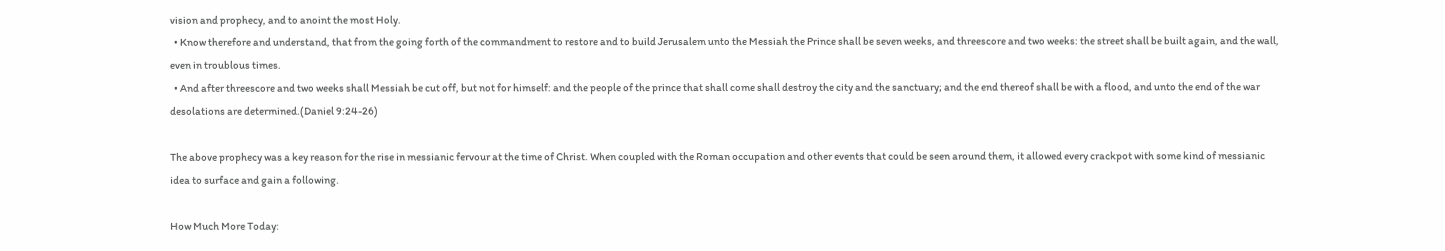vision and prophecy, and to anoint the most Holy.
  • Know therefore and understand, that from the going forth of the commandment to restore and to build Jerusalem unto the Messiah the Prince shall be seven weeks, and threescore and two weeks: the street shall be built again, and the wall, even in troublous times.
  • And after threescore and two weeks shall Messiah be cut off, but not for himself: and the people of the prince that shall come shall destroy the city and the sanctuary; and the end thereof shall be with a flood, and unto the end of the war desolations are determined.(Daniel 9:24-26)

The above prophecy was a key reason for the rise in messianic fervour at the time of Christ. When coupled with the Roman occupation and other events that could be seen around them, it allowed every crackpot with some kind of messianic idea to surface and gain a following.

How Much More Today: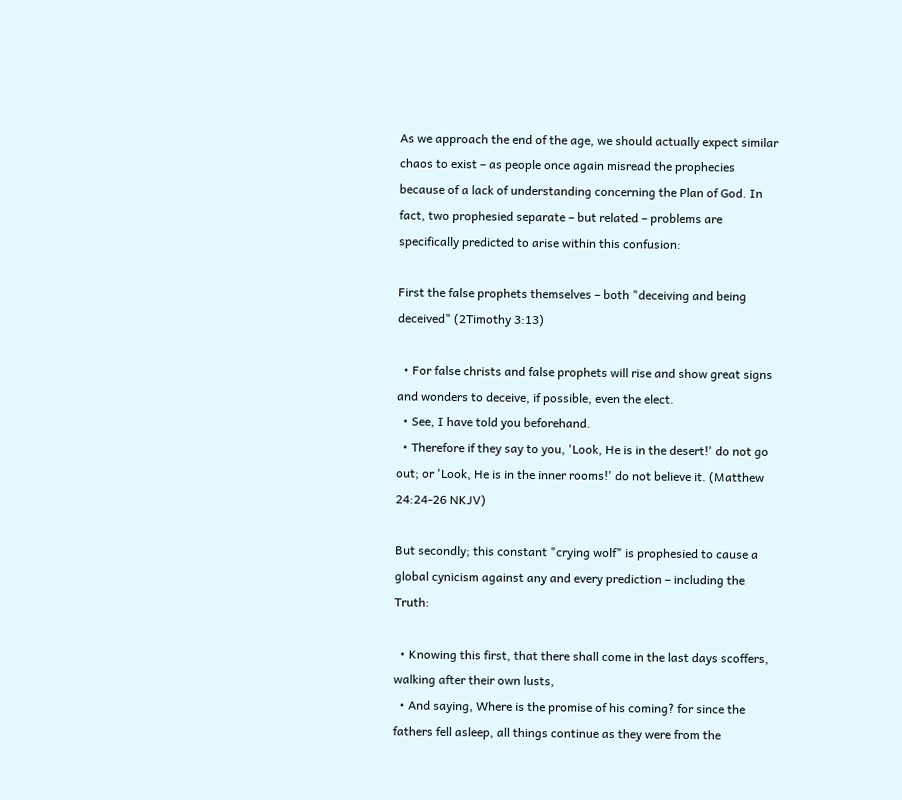As we approach the end of the age, we should actually expect similar chaos to exist – as people once again misread the prophecies because of a lack of understanding concerning the Plan of God. In fact, two prophesied separate – but related – problems are specifically predicted to arise within this confusion:

First the false prophets themselves – both "deceiving and being deceived" (2Timothy 3:13)

  • For false christs and false prophets will rise and show great signs and wonders to deceive, if possible, even the elect.
  • See, I have told you beforehand.
  • Therefore if they say to you, 'Look, He is in the desert!' do not go out; or 'Look, He is in the inner rooms!' do not believe it. (Matthew 24:24-26 NKJV)

But secondly; this constant "crying wolf" is prophesied to cause a global cynicism against any and every prediction – including the Truth:

  • Knowing this first, that there shall come in the last days scoffers, walking after their own lusts,
  • And saying, Where is the promise of his coming? for since the fathers fell asleep, all things continue as they were from the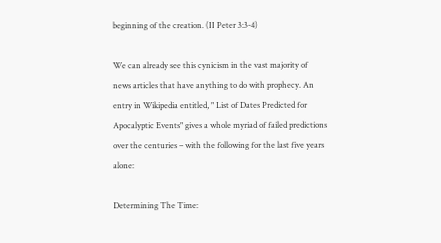beginning of the creation. (II Peter 3:3-4)

We can already see this cynicism in the vast majority of news articles that have anything to do with prophecy. An entry in Wikipedia entitled, " List of Dates Predicted for Apocalyptic Events" gives a whole myriad of failed predictions over the centuries – with the following for the last five years alone:

Determining The Time: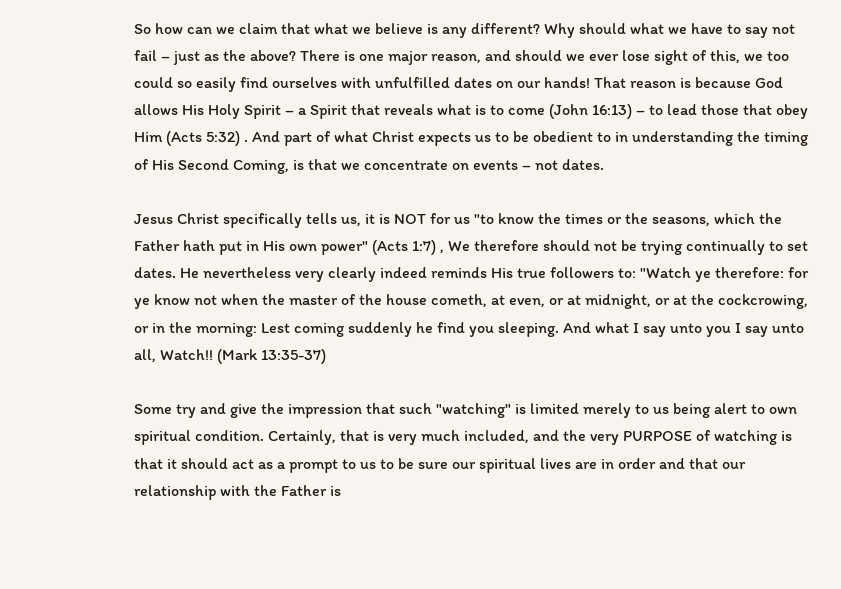So how can we claim that what we believe is any different? Why should what we have to say not fail – just as the above? There is one major reason, and should we ever lose sight of this, we too could so easily find ourselves with unfulfilled dates on our hands! That reason is because God allows His Holy Spirit – a Spirit that reveals what is to come (John 16:13) – to lead those that obey Him (Acts 5:32) . And part of what Christ expects us to be obedient to in understanding the timing of His Second Coming, is that we concentrate on events – not dates.

Jesus Christ specifically tells us, it is NOT for us "to know the times or the seasons, which the Father hath put in His own power" (Acts 1:7) , We therefore should not be trying continually to set dates. He nevertheless very clearly indeed reminds His true followers to: "Watch ye therefore: for ye know not when the master of the house cometh, at even, or at midnight, or at the cockcrowing, or in the morning: Lest coming suddenly he find you sleeping. And what I say unto you I say unto all, Watch!! (Mark 13:35-37)

Some try and give the impression that such "watching" is limited merely to us being alert to own spiritual condition. Certainly, that is very much included, and the very PURPOSE of watching is that it should act as a prompt to us to be sure our spiritual lives are in order and that our relationship with the Father is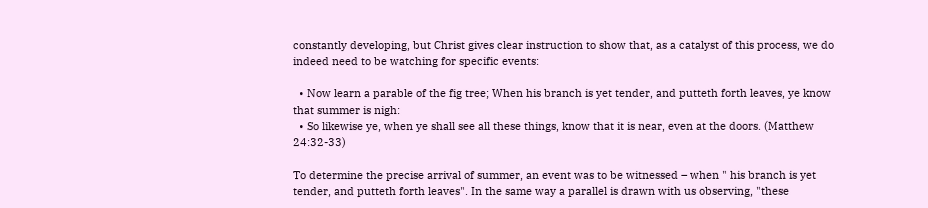constantly developing, but Christ gives clear instruction to show that, as a catalyst of this process, we do indeed need to be watching for specific events:

  • Now learn a parable of the fig tree; When his branch is yet tender, and putteth forth leaves, ye know that summer is nigh:
  • So likewise ye, when ye shall see all these things, know that it is near, even at the doors. (Matthew 24:32-33)

To determine the precise arrival of summer, an event was to be witnessed – when " his branch is yet tender, and putteth forth leaves". In the same way a parallel is drawn with us observing, "these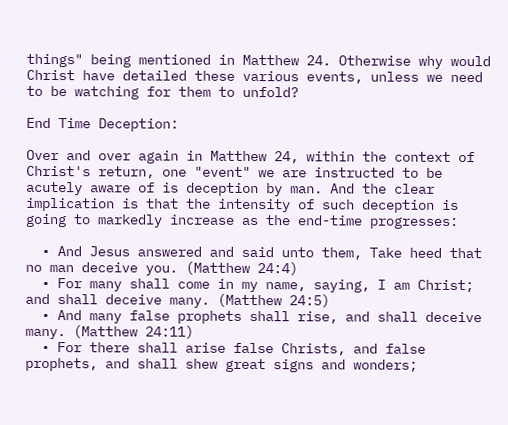things" being mentioned in Matthew 24. Otherwise why would Christ have detailed these various events, unless we need to be watching for them to unfold?

End Time Deception:

Over and over again in Matthew 24, within the context of Christ's return, one "event" we are instructed to be acutely aware of is deception by man. And the clear implication is that the intensity of such deception is going to markedly increase as the end-time progresses:

  • And Jesus answered and said unto them, Take heed that no man deceive you. (Matthew 24:4)
  • For many shall come in my name, saying, I am Christ; and shall deceive many. (Matthew 24:5)
  • And many false prophets shall rise, and shall deceive many. (Matthew 24:11)
  • For there shall arise false Christs, and false prophets, and shall shew great signs and wonders;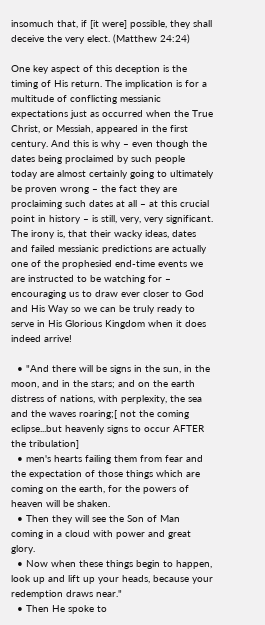insomuch that, if [it were] possible, they shall deceive the very elect. (Matthew 24:24)

One key aspect of this deception is the timing of His return. The implication is for a multitude of conflicting messianic expectations just as occurred when the True Christ, or Messiah, appeared in the first century. And this is why – even though the dates being proclaimed by such people today are almost certainly going to ultimately be proven wrong – the fact they are proclaiming such dates at all – at this crucial point in history – is still, very, very significant. The irony is, that their wacky ideas, dates and failed messianic predictions are actually one of the prophesied end-time events we are instructed to be watching for – encouraging us to draw ever closer to God and His Way so we can be truly ready to serve in His Glorious Kingdom when it does indeed arrive!

  • "And there will be signs in the sun, in the moon, and in the stars; and on the earth distress of nations, with perplexity, the sea and the waves roaring;[ not the coming eclipse...but heavenly signs to occur AFTER the tribulation]
  • men's hearts failing them from fear and the expectation of those things which are coming on the earth, for the powers of heaven will be shaken.
  • Then they will see the Son of Man coming in a cloud with power and great glory.
  • Now when these things begin to happen, look up and lift up your heads, because your redemption draws near."
  • Then He spoke to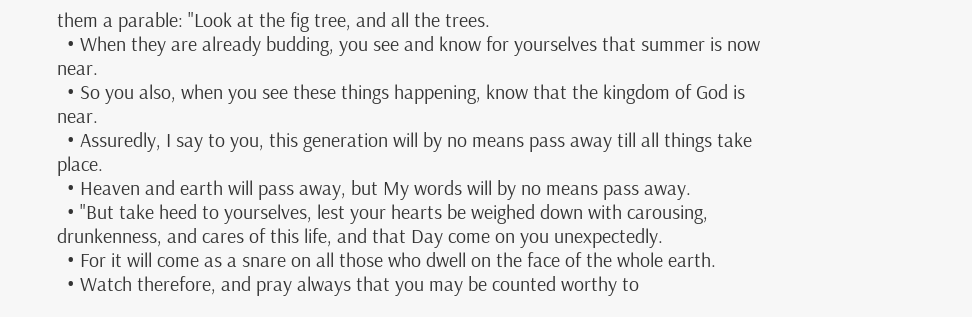them a parable: "Look at the fig tree, and all the trees.
  • When they are already budding, you see and know for yourselves that summer is now near.
  • So you also, when you see these things happening, know that the kingdom of God is near.
  • Assuredly, I say to you, this generation will by no means pass away till all things take place.
  • Heaven and earth will pass away, but My words will by no means pass away.
  • "But take heed to yourselves, lest your hearts be weighed down with carousing, drunkenness, and cares of this life, and that Day come on you unexpectedly.
  • For it will come as a snare on all those who dwell on the face of the whole earth.
  • Watch therefore, and pray always that you may be counted worthy to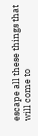escape all these things that will come to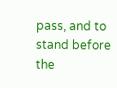pass, and to stand before the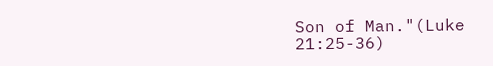Son of Man."(Luke 21:25-36)